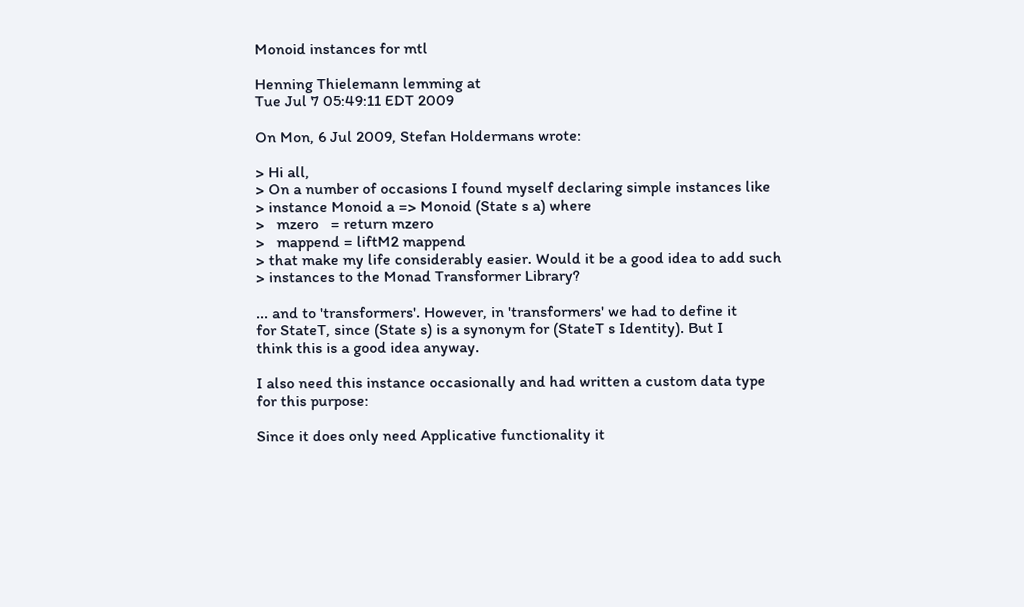Monoid instances for mtl

Henning Thielemann lemming at
Tue Jul 7 05:49:11 EDT 2009

On Mon, 6 Jul 2009, Stefan Holdermans wrote:

> Hi all,
> On a number of occasions I found myself declaring simple instances like
> instance Monoid a => Monoid (State s a) where
>   mzero   = return mzero
>   mappend = liftM2 mappend
> that make my life considerably easier. Would it be a good idea to add such
> instances to the Monad Transformer Library?

... and to 'transformers'. However, in 'transformers' we had to define it
for StateT, since (State s) is a synonym for (StateT s Identity). But I
think this is a good idea anyway.

I also need this instance occasionally and had written a custom data type
for this purpose:

Since it does only need Applicative functionality it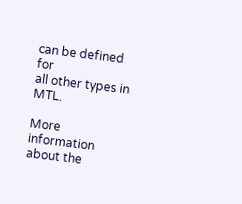can be defined for
all other types in MTL.

More information about the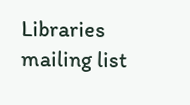Libraries mailing list